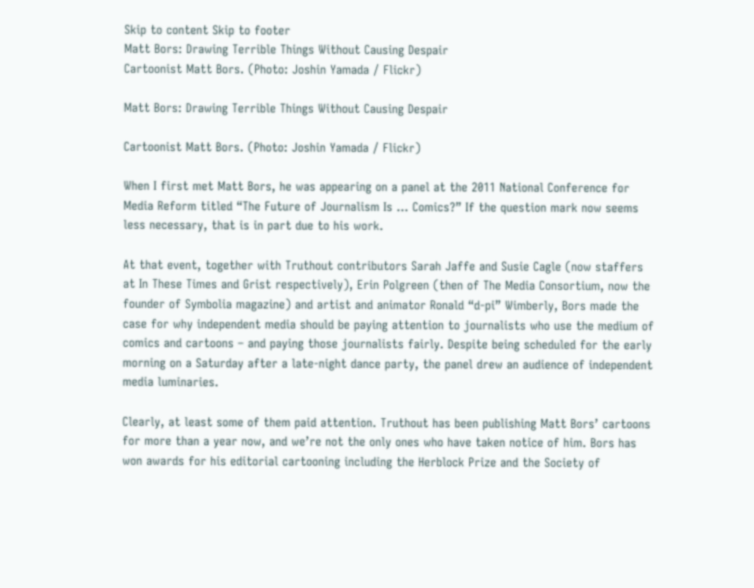Skip to content Skip to footer
Matt Bors: Drawing Terrible Things Without Causing Despair
Cartoonist Matt Bors. (Photo: Joshin Yamada / Flickr)

Matt Bors: Drawing Terrible Things Without Causing Despair

Cartoonist Matt Bors. (Photo: Joshin Yamada / Flickr)

When I first met Matt Bors, he was appearing on a panel at the 2011 National Conference for Media Reform titled “The Future of Journalism Is … Comics?” If the question mark now seems less necessary, that is in part due to his work.

At that event, together with Truthout contributors Sarah Jaffe and Susie Cagle (now staffers at In These Times and Grist respectively), Erin Polgreen (then of The Media Consortium, now the founder of Symbolia magazine) and artist and animator Ronald “d-pi” Wimberly, Bors made the case for why independent media should be paying attention to journalists who use the medium of comics and cartoons – and paying those journalists fairly. Despite being scheduled for the early morning on a Saturday after a late-night dance party, the panel drew an audience of independent media luminaries.

Clearly, at least some of them paid attention. Truthout has been publishing Matt Bors’ cartoons for more than a year now, and we’re not the only ones who have taken notice of him. Bors has won awards for his editorial cartooning including the Herblock Prize and the Society of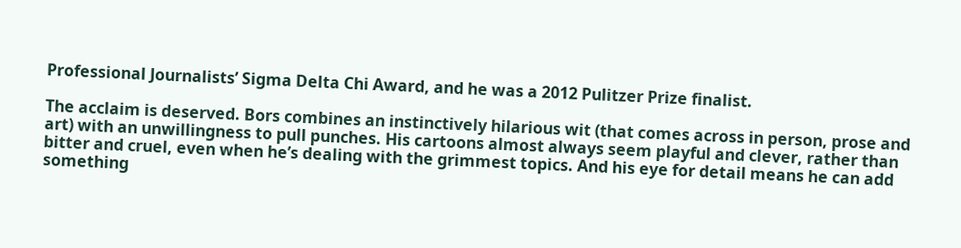Professional Journalists’ Sigma Delta Chi Award, and he was a 2012 Pulitzer Prize finalist.

The acclaim is deserved. Bors combines an instinctively hilarious wit (that comes across in person, prose and art) with an unwillingness to pull punches. His cartoons almost always seem playful and clever, rather than bitter and cruel, even when he’s dealing with the grimmest topics. And his eye for detail means he can add something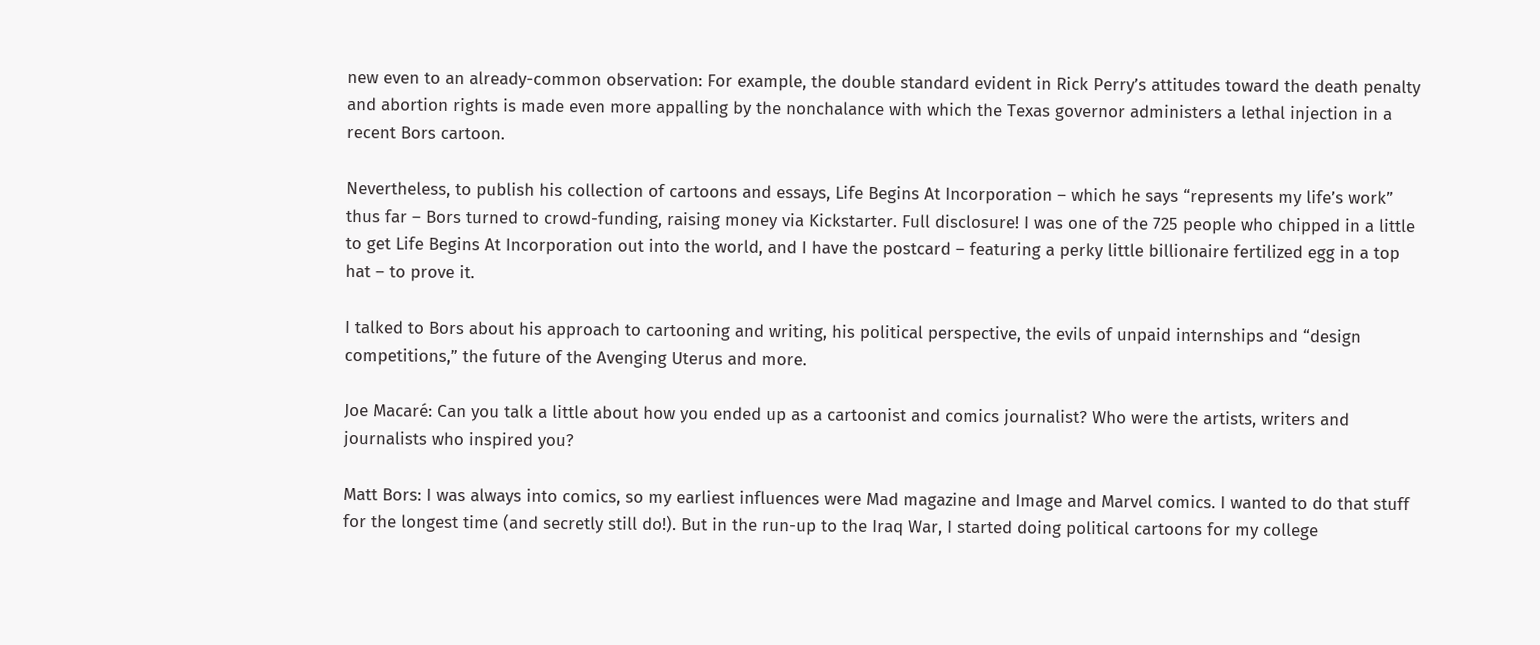new even to an already-common observation: For example, the double standard evident in Rick Perry’s attitudes toward the death penalty and abortion rights is made even more appalling by the nonchalance with which the Texas governor administers a lethal injection in a recent Bors cartoon.

Nevertheless, to publish his collection of cartoons and essays, Life Begins At Incorporation – which he says “represents my life’s work” thus far – Bors turned to crowd-funding, raising money via Kickstarter. Full disclosure! I was one of the 725 people who chipped in a little to get Life Begins At Incorporation out into the world, and I have the postcard – featuring a perky little billionaire fertilized egg in a top hat – to prove it.

I talked to Bors about his approach to cartooning and writing, his political perspective, the evils of unpaid internships and “design competitions,” the future of the Avenging Uterus and more.

Joe Macaré: Can you talk a little about how you ended up as a cartoonist and comics journalist? Who were the artists, writers and journalists who inspired you?

Matt Bors: I was always into comics, so my earliest influences were Mad magazine and Image and Marvel comics. I wanted to do that stuff for the longest time (and secretly still do!). But in the run-up to the Iraq War, I started doing political cartoons for my college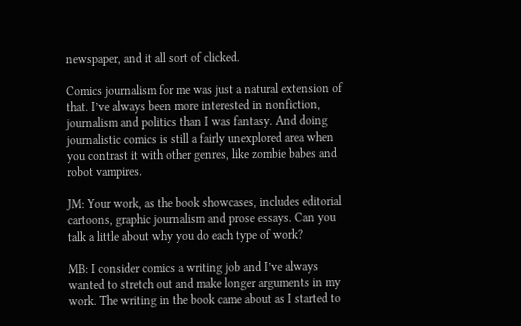newspaper, and it all sort of clicked.

Comics journalism for me was just a natural extension of that. I’ve always been more interested in nonfiction, journalism and politics than I was fantasy. And doing journalistic comics is still a fairly unexplored area when you contrast it with other genres, like zombie babes and robot vampires.

JM: Your work, as the book showcases, includes editorial cartoons, graphic journalism and prose essays. Can you talk a little about why you do each type of work?

MB: I consider comics a writing job and I’ve always wanted to stretch out and make longer arguments in my work. The writing in the book came about as I started to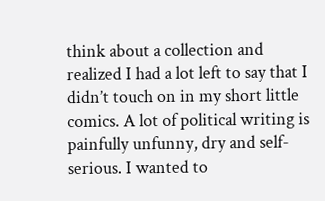think about a collection and realized I had a lot left to say that I didn’t touch on in my short little comics. A lot of political writing is painfully unfunny, dry and self-serious. I wanted to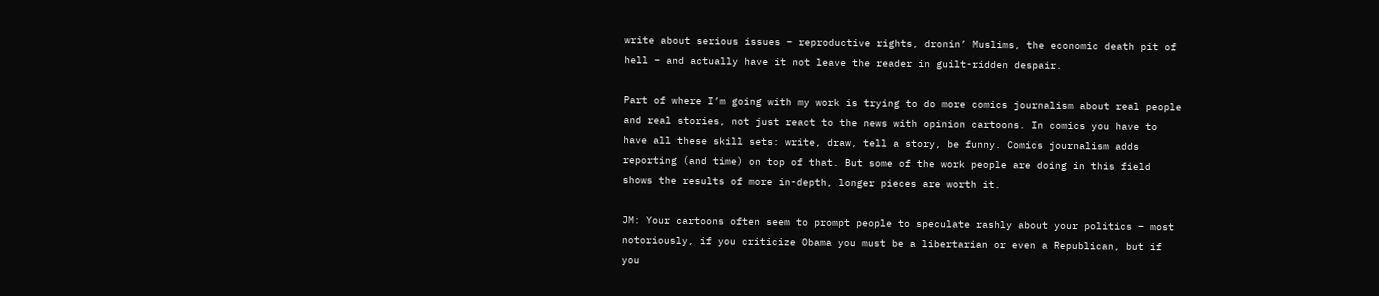write about serious issues – reproductive rights, dronin’ Muslims, the economic death pit of hell – and actually have it not leave the reader in guilt-ridden despair.

Part of where I’m going with my work is trying to do more comics journalism about real people and real stories, not just react to the news with opinion cartoons. In comics you have to have all these skill sets: write, draw, tell a story, be funny. Comics journalism adds reporting (and time) on top of that. But some of the work people are doing in this field shows the results of more in-depth, longer pieces are worth it.

JM: Your cartoons often seem to prompt people to speculate rashly about your politics – most notoriously, if you criticize Obama you must be a libertarian or even a Republican, but if you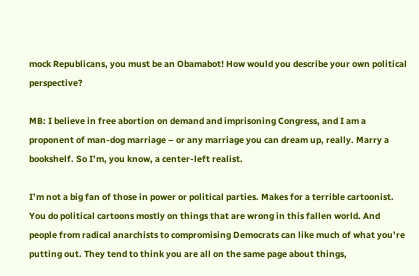mock Republicans, you must be an Obamabot! How would you describe your own political perspective?

MB: I believe in free abortion on demand and imprisoning Congress, and I am a proponent of man-dog marriage – or any marriage you can dream up, really. Marry a bookshelf. So I’m, you know, a center-left realist.

I’m not a big fan of those in power or political parties. Makes for a terrible cartoonist. You do political cartoons mostly on things that are wrong in this fallen world. And people from radical anarchists to compromising Democrats can like much of what you’re putting out. They tend to think you are all on the same page about things,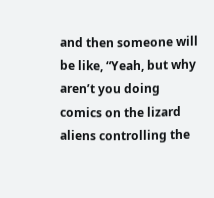and then someone will be like, “Yeah, but why aren’t you doing comics on the lizard aliens controlling the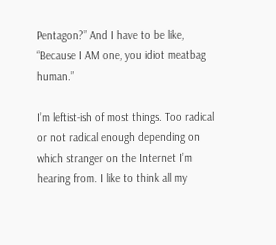Pentagon?” And I have to be like, “Because I AM one, you idiot meatbag human.”

I’m leftist-ish of most things. Too radical or not radical enough depending on which stranger on the Internet I’m hearing from. I like to think all my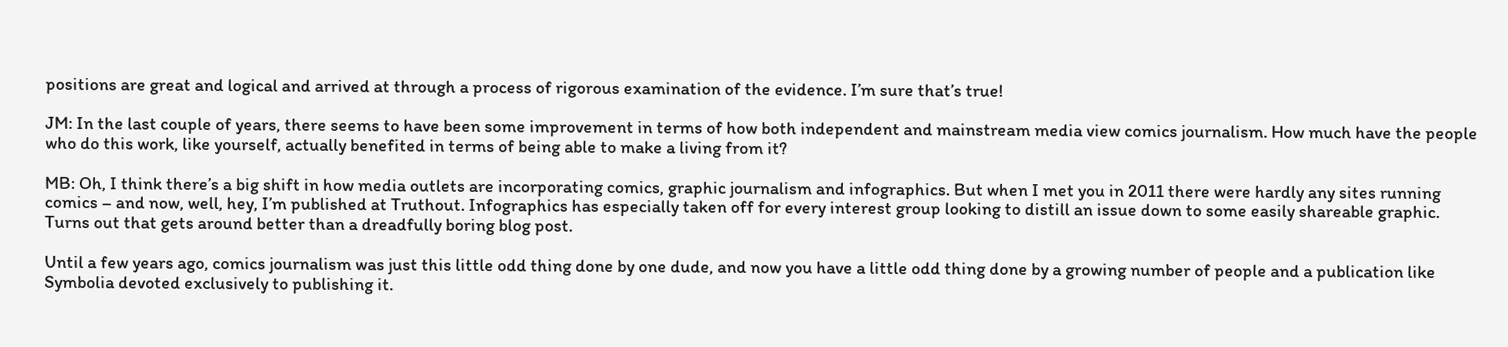positions are great and logical and arrived at through a process of rigorous examination of the evidence. I’m sure that’s true!

JM: In the last couple of years, there seems to have been some improvement in terms of how both independent and mainstream media view comics journalism. How much have the people who do this work, like yourself, actually benefited in terms of being able to make a living from it?

MB: Oh, I think there’s a big shift in how media outlets are incorporating comics, graphic journalism and infographics. But when I met you in 2011 there were hardly any sites running comics – and now, well, hey, I’m published at Truthout. Infographics has especially taken off for every interest group looking to distill an issue down to some easily shareable graphic. Turns out that gets around better than a dreadfully boring blog post.

Until a few years ago, comics journalism was just this little odd thing done by one dude, and now you have a little odd thing done by a growing number of people and a publication like Symbolia devoted exclusively to publishing it.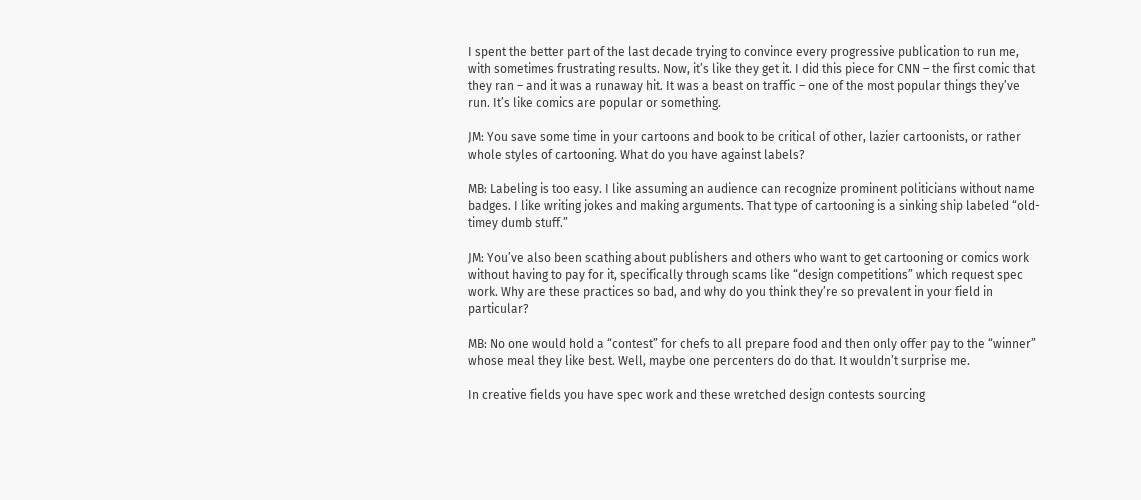I spent the better part of the last decade trying to convince every progressive publication to run me, with sometimes frustrating results. Now, it’s like they get it. I did this piece for CNN – the first comic that they ran – and it was a runaway hit. It was a beast on traffic – one of the most popular things they’ve run. It’s like comics are popular or something.

JM: You save some time in your cartoons and book to be critical of other, lazier cartoonists, or rather whole styles of cartooning. What do you have against labels?

MB: Labeling is too easy. I like assuming an audience can recognize prominent politicians without name badges. I like writing jokes and making arguments. That type of cartooning is a sinking ship labeled “old-timey dumb stuff.”

JM: You’ve also been scathing about publishers and others who want to get cartooning or comics work without having to pay for it, specifically through scams like “design competitions” which request spec work. Why are these practices so bad, and why do you think they’re so prevalent in your field in particular?

MB: No one would hold a “contest” for chefs to all prepare food and then only offer pay to the “winner” whose meal they like best. Well, maybe one percenters do do that. It wouldn’t surprise me.

In creative fields you have spec work and these wretched design contests sourcing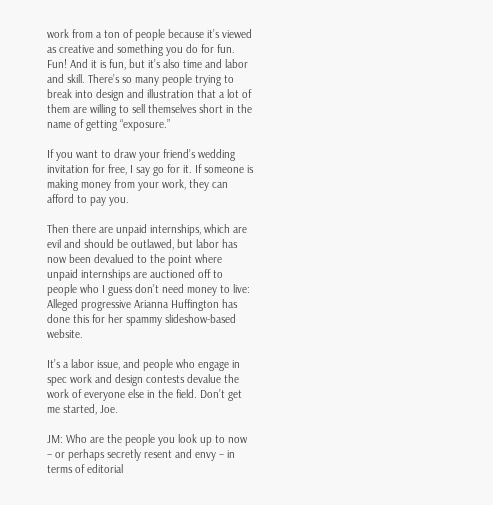work from a ton of people because it’s viewed as creative and something you do for fun. Fun! And it is fun, but it’s also time and labor and skill. There’s so many people trying to break into design and illustration that a lot of them are willing to sell themselves short in the name of getting “exposure.”

If you want to draw your friend’s wedding invitation for free, I say go for it. If someone is making money from your work, they can afford to pay you.

Then there are unpaid internships, which are evil and should be outlawed, but labor has now been devalued to the point where unpaid internships are auctioned off to people who I guess don’t need money to live: Alleged progressive Arianna Huffington has done this for her spammy slideshow-based website.

It’s a labor issue, and people who engage in spec work and design contests devalue the work of everyone else in the field. Don’t get me started, Joe.

JM: Who are the people you look up to now – or perhaps secretly resent and envy – in terms of editorial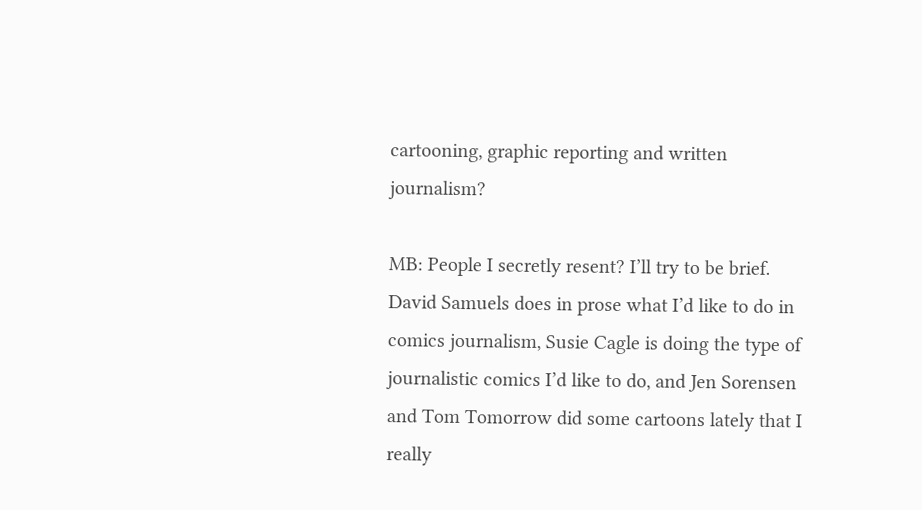cartooning, graphic reporting and written journalism?

MB: People I secretly resent? I’ll try to be brief. David Samuels does in prose what I’d like to do in comics journalism, Susie Cagle is doing the type of journalistic comics I’d like to do, and Jen Sorensen and Tom Tomorrow did some cartoons lately that I really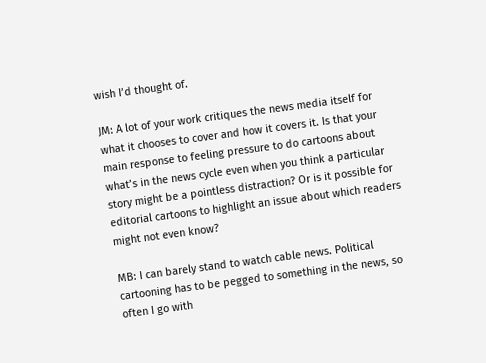wish I’d thought of.

JM: A lot of your work critiques the news media itself for what it chooses to cover and how it covers it. Is that your main response to feeling pressure to do cartoons about what’s in the news cycle even when you think a particular story might be a pointless distraction? Or is it possible for editorial cartoons to highlight an issue about which readers might not even know?

MB: I can barely stand to watch cable news. Political cartooning has to be pegged to something in the news, so often I go with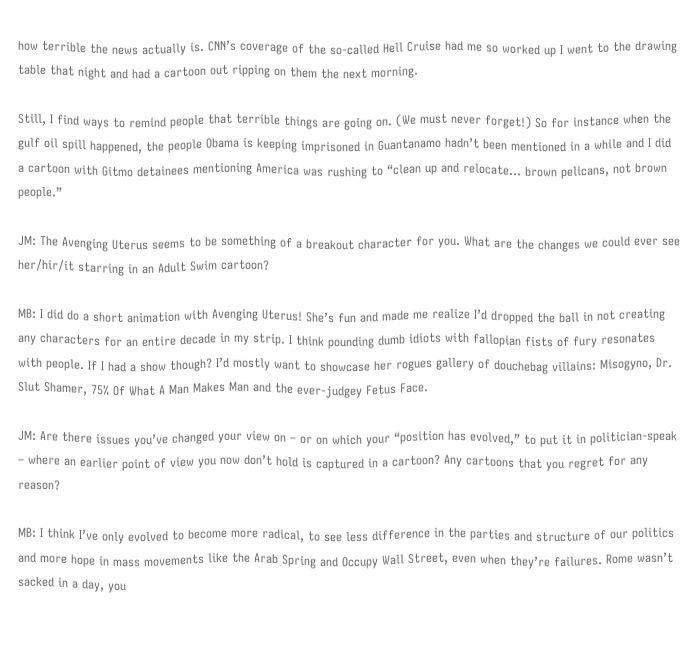how terrible the news actually is. CNN’s coverage of the so-called Hell Cruise had me so worked up I went to the drawing table that night and had a cartoon out ripping on them the next morning.

Still, I find ways to remind people that terrible things are going on. (We must never forget!) So for instance when the gulf oil spill happened, the people Obama is keeping imprisoned in Guantanamo hadn’t been mentioned in a while and I did a cartoon with Gitmo detainees mentioning America was rushing to “clean up and relocate… brown pelicans, not brown people.”

JM: The Avenging Uterus seems to be something of a breakout character for you. What are the changes we could ever see her/hir/it starring in an Adult Swim cartoon?

MB: I did do a short animation with Avenging Uterus! She’s fun and made me realize I’d dropped the ball in not creating any characters for an entire decade in my strip. I think pounding dumb idiots with fallopian fists of fury resonates with people. If I had a show though? I’d mostly want to showcase her rogues gallery of douchebag villains: Misogyno, Dr. Slut Shamer, 75% Of What A Man Makes Man and the ever-judgey Fetus Face.

JM: Are there issues you’ve changed your view on – or on which your “position has evolved,” to put it in politician-speak – where an earlier point of view you now don’t hold is captured in a cartoon? Any cartoons that you regret for any reason?

MB: I think I’ve only evolved to become more radical, to see less difference in the parties and structure of our politics and more hope in mass movements like the Arab Spring and Occupy Wall Street, even when they’re failures. Rome wasn’t sacked in a day, you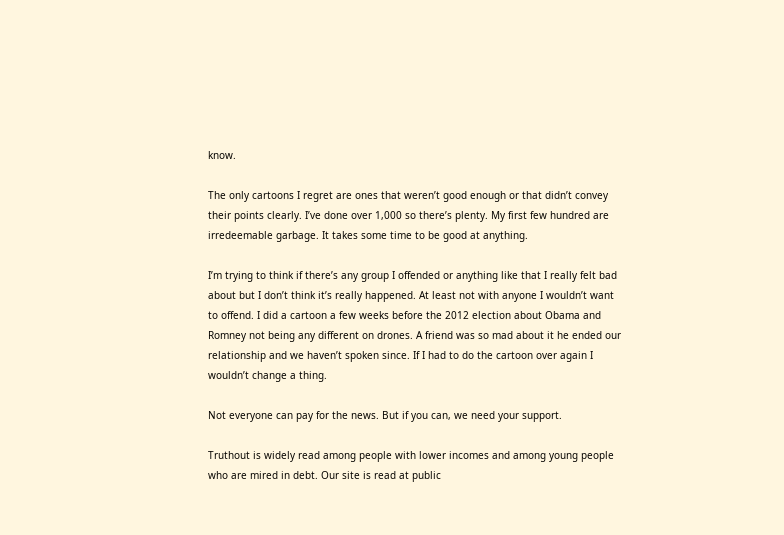know.

The only cartoons I regret are ones that weren’t good enough or that didn’t convey their points clearly. I’ve done over 1,000 so there’s plenty. My first few hundred are irredeemable garbage. It takes some time to be good at anything.

I’m trying to think if there’s any group I offended or anything like that I really felt bad about but I don’t think it’s really happened. At least not with anyone I wouldn’t want to offend. I did a cartoon a few weeks before the 2012 election about Obama and Romney not being any different on drones. A friend was so mad about it he ended our relationship and we haven’t spoken since. If I had to do the cartoon over again I wouldn’t change a thing.

Not everyone can pay for the news. But if you can, we need your support.

Truthout is widely read among people with lower incomes and among young people who are mired in debt. Our site is read at public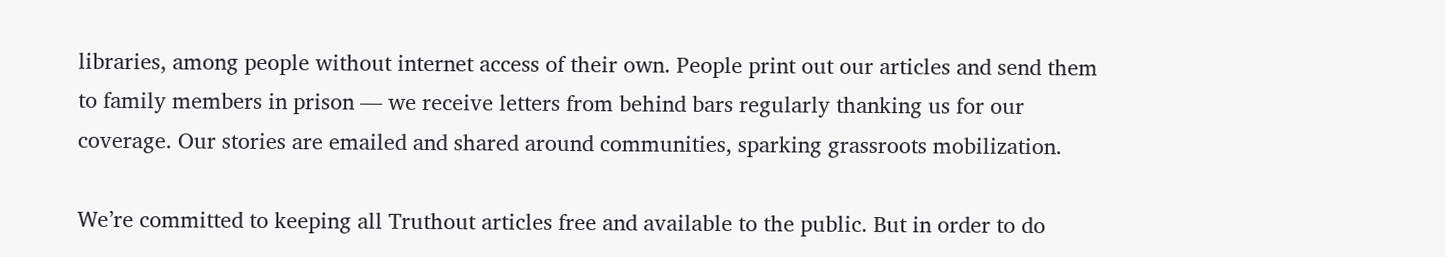libraries, among people without internet access of their own. People print out our articles and send them to family members in prison — we receive letters from behind bars regularly thanking us for our coverage. Our stories are emailed and shared around communities, sparking grassroots mobilization.

We’re committed to keeping all Truthout articles free and available to the public. But in order to do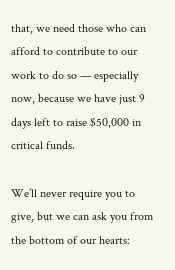that, we need those who can afford to contribute to our work to do so — especially now, because we have just 9 days left to raise $50,000 in critical funds.

We’ll never require you to give, but we can ask you from the bottom of our hearts: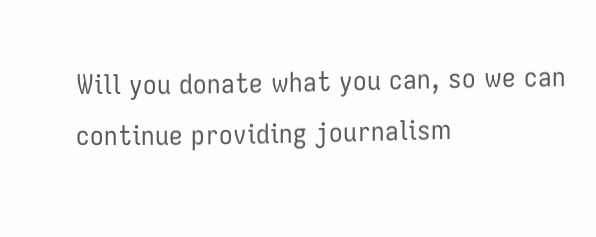Will you donate what you can, so we can continue providing journalism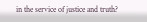in the service of justice and truth?